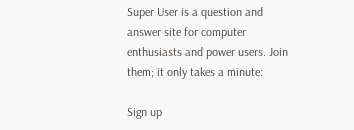Super User is a question and answer site for computer enthusiasts and power users. Join them; it only takes a minute:

Sign up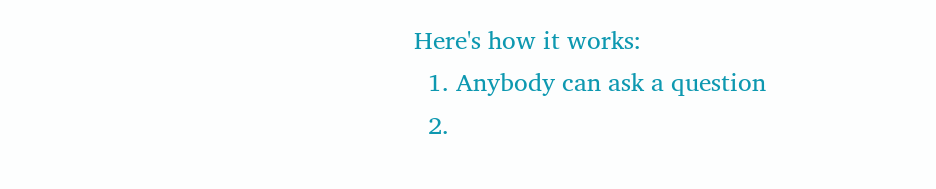Here's how it works:
  1. Anybody can ask a question
  2.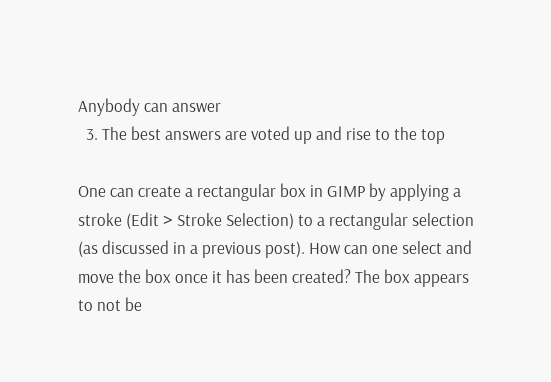Anybody can answer
  3. The best answers are voted up and rise to the top

One can create a rectangular box in GIMP by applying a stroke (Edit > Stroke Selection) to a rectangular selection (as discussed in a previous post). How can one select and move the box once it has been created? The box appears to not be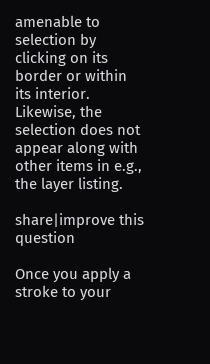amenable to selection by clicking on its border or within its interior. Likewise, the selection does not appear along with other items in e.g., the layer listing.

share|improve this question

Once you apply a stroke to your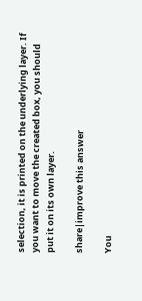selection, it is printed on the underlying layer. If you want to move the created box, you should put it on its own layer.

share|improve this answer

You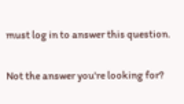must log in to answer this question.

Not the answer you're looking for?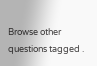Browse other questions tagged .